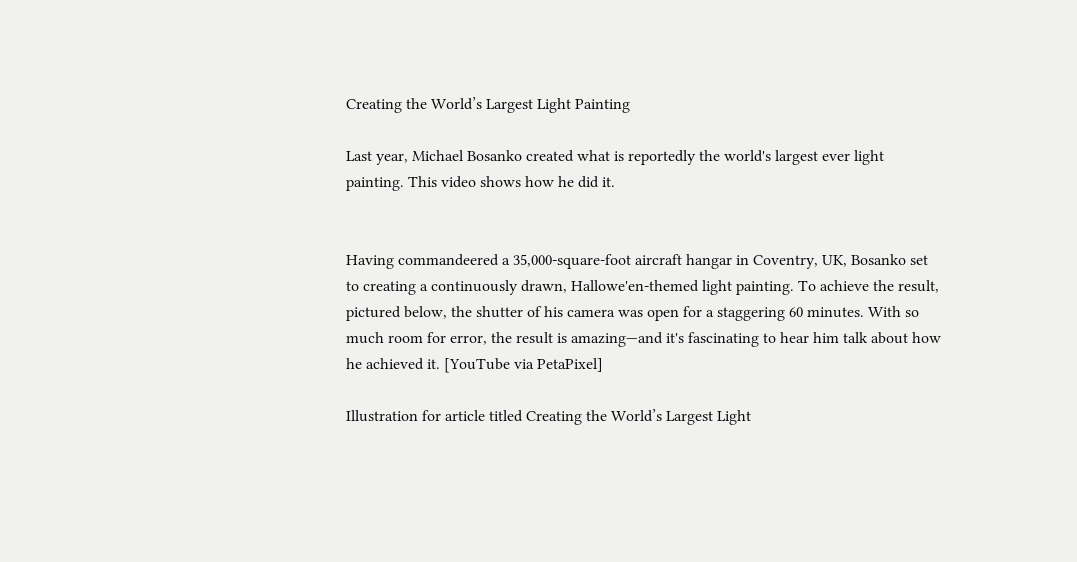Creating the World’s Largest Light Painting

Last year, Michael Bosanko created what is reportedly the world's largest ever light painting. This video shows how he did it.


Having commandeered a 35,000-square-foot aircraft hangar in Coventry, UK, Bosanko set to creating a continuously drawn, Hallowe'en-themed light painting. To achieve the result, pictured below, the shutter of his camera was open for a staggering 60 minutes. With so much room for error, the result is amazing—and it's fascinating to hear him talk about how he achieved it. [YouTube via PetaPixel]

Illustration for article titled Creating the World’s Largest Light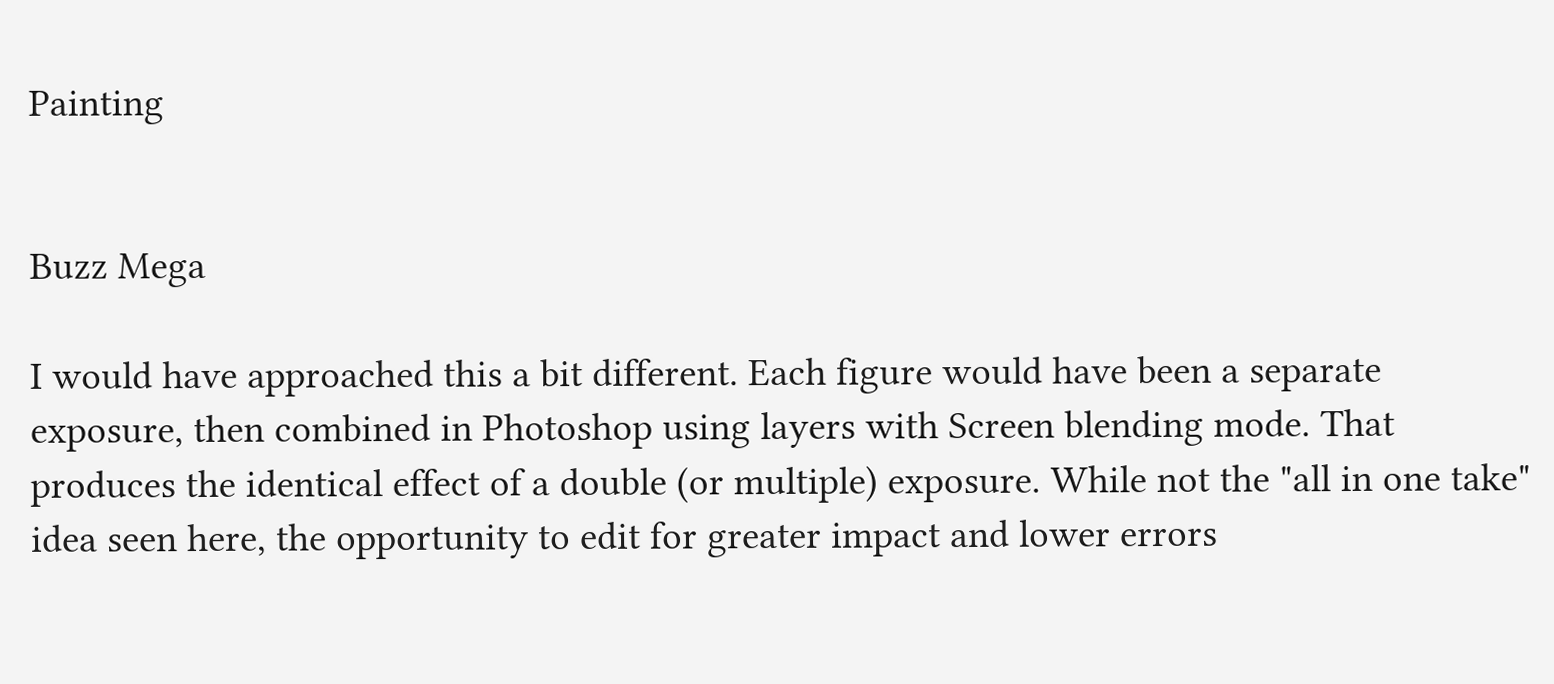Painting


Buzz Mega

I would have approached this a bit different. Each figure would have been a separate exposure, then combined in Photoshop using layers with Screen blending mode. That produces the identical effect of a double (or multiple) exposure. While not the "all in one take" idea seen here, the opportunity to edit for greater impact and lower errors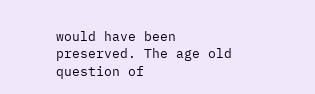would have been preserved. The age old question of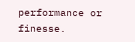performance or finesse.